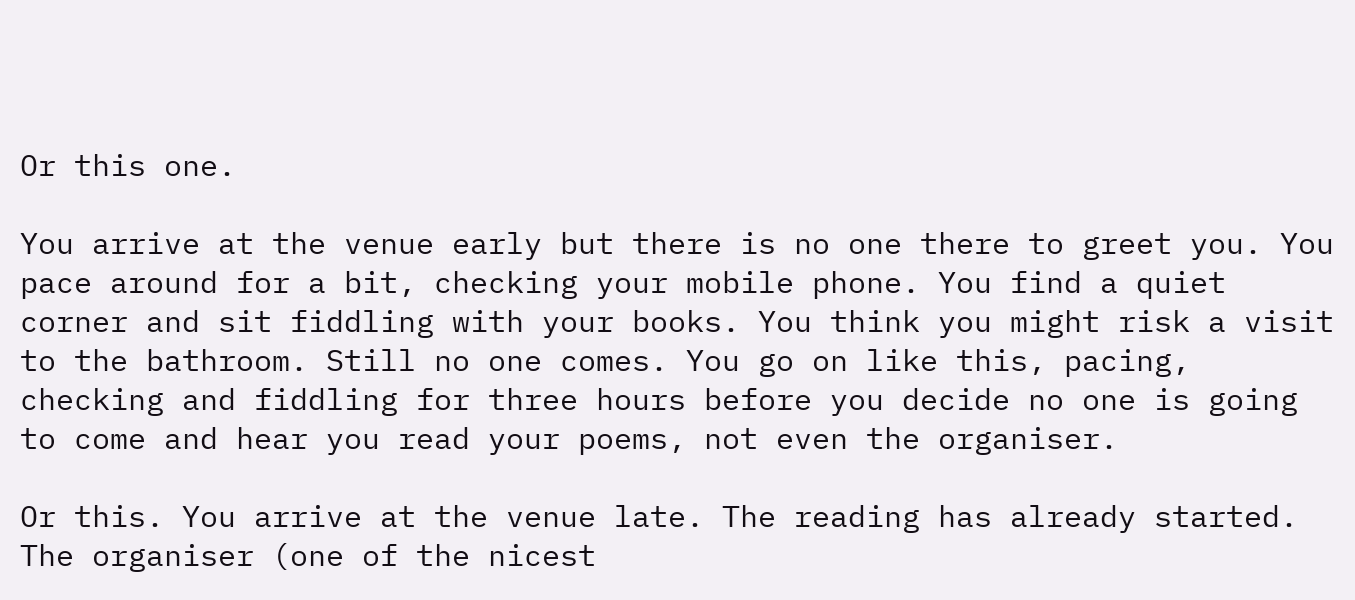Or this one.

You arrive at the venue early but there is no one there to greet you. You pace around for a bit, checking your mobile phone. You find a quiet corner and sit fiddling with your books. You think you might risk a visit to the bathroom. Still no one comes. You go on like this, pacing, checking and fiddling for three hours before you decide no one is going to come and hear you read your poems, not even the organiser.

Or this. You arrive at the venue late. The reading has already started. The organiser (one of the nicest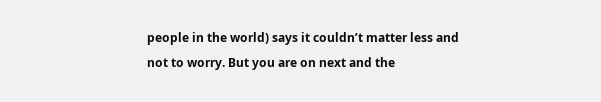people in the world) says it couldn’t matter less and not to worry. But you are on next and the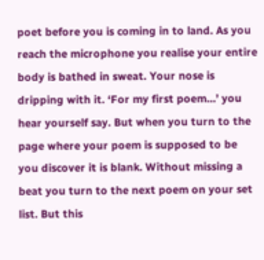poet before you is coming in to land. As you reach the microphone you realise your entire body is bathed in sweat. Your nose is dripping with it. ‘For my first poem…’ you hear yourself say. But when you turn to the page where your poem is supposed to be you discover it is blank. Without missing a beat you turn to the next poem on your set list. But this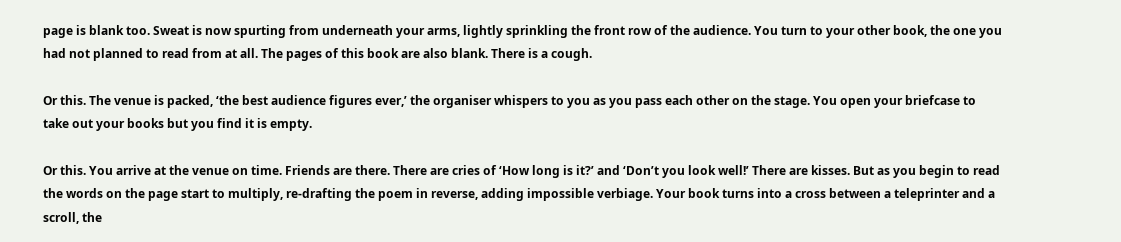page is blank too. Sweat is now spurting from underneath your arms, lightly sprinkling the front row of the audience. You turn to your other book, the one you had not planned to read from at all. The pages of this book are also blank. There is a cough.

Or this. The venue is packed, ‘the best audience figures ever,’ the organiser whispers to you as you pass each other on the stage. You open your briefcase to take out your books but you find it is empty.

Or this. You arrive at the venue on time. Friends are there. There are cries of ‘How long is it?’ and ‘Don’t you look well!’ There are kisses. But as you begin to read the words on the page start to multiply, re-drafting the poem in reverse, adding impossible verbiage. Your book turns into a cross between a teleprinter and a scroll, the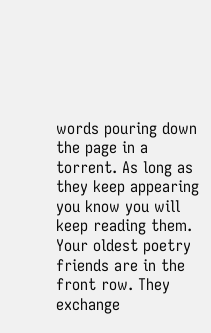words pouring down the page in a torrent. As long as they keep appearing you know you will keep reading them. Your oldest poetry friends are in the front row. They exchange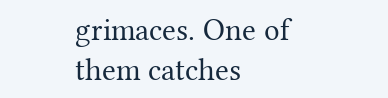grimaces. One of them catches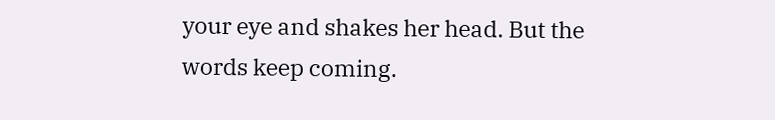your eye and shakes her head. But the words keep coming.